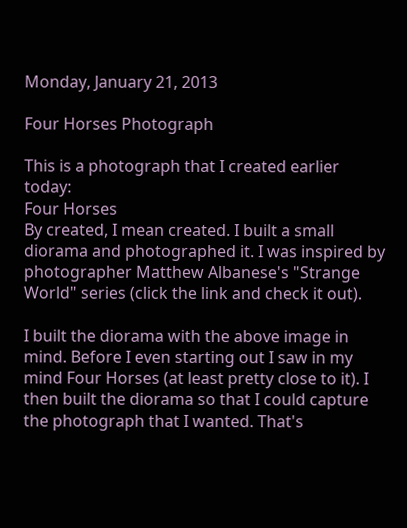Monday, January 21, 2013

Four Horses Photograph

This is a photograph that I created earlier today:
Four Horses
By created, I mean created. I built a small diorama and photographed it. I was inspired by photographer Matthew Albanese's "Strange World" series (click the link and check it out).

I built the diorama with the above image in mind. Before I even starting out I saw in my mind Four Horses (at least pretty close to it). I then built the diorama so that I could capture the photograph that I wanted. That's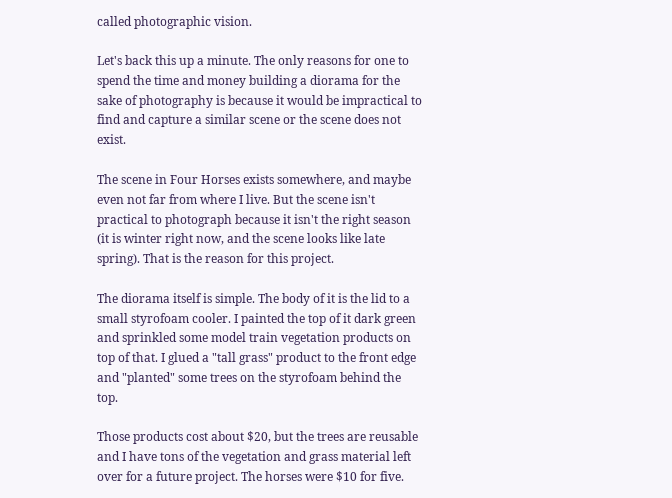called photographic vision.

Let's back this up a minute. The only reasons for one to spend the time and money building a diorama for the sake of photography is because it would be impractical to find and capture a similar scene or the scene does not exist.

The scene in Four Horses exists somewhere, and maybe even not far from where I live. But the scene isn't practical to photograph because it isn't the right season (it is winter right now, and the scene looks like late spring). That is the reason for this project.

The diorama itself is simple. The body of it is the lid to a small styrofoam cooler. I painted the top of it dark green and sprinkled some model train vegetation products on top of that. I glued a "tall grass" product to the front edge and "planted" some trees on the styrofoam behind the top.

Those products cost about $20, but the trees are reusable and I have tons of the vegetation and grass material left over for a future project. The horses were $10 for five.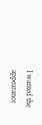I wanted the appearance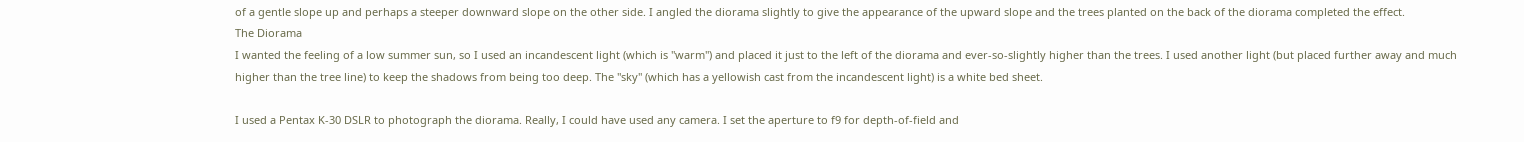of a gentle slope up and perhaps a steeper downward slope on the other side. I angled the diorama slightly to give the appearance of the upward slope and the trees planted on the back of the diorama completed the effect.
The Diorama
I wanted the feeling of a low summer sun, so I used an incandescent light (which is "warm") and placed it just to the left of the diorama and ever-so-slightly higher than the trees. I used another light (but placed further away and much higher than the tree line) to keep the shadows from being too deep. The "sky" (which has a yellowish cast from the incandescent light) is a white bed sheet.

I used a Pentax K-30 DSLR to photograph the diorama. Really, I could have used any camera. I set the aperture to f9 for depth-of-field and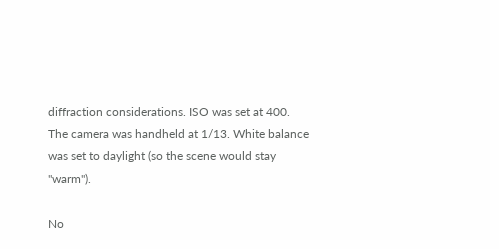diffraction considerations. ISO was set at 400. The camera was handheld at 1/13. White balance was set to daylight (so the scene would stay "warm").

No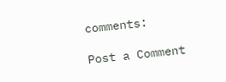comments:

Post a Comment